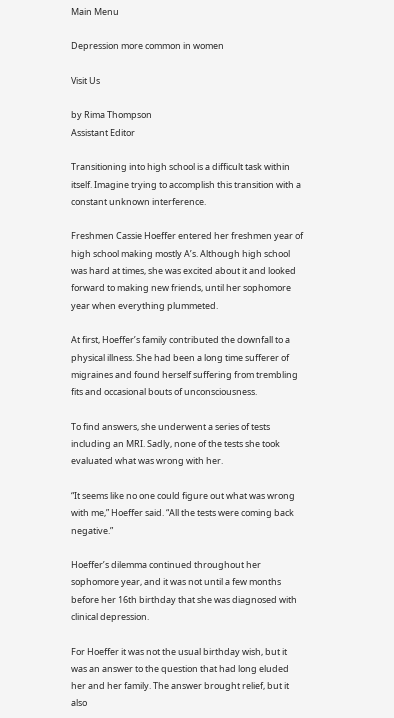Main Menu

Depression more common in women

Visit Us

by Rima Thompson
Assistant Editor

Transitioning into high school is a difficult task within itself. Imagine trying to accomplish this transition with a constant unknown interference.

Freshmen Cassie Hoeffer entered her freshmen year of high school making mostly A’s. Although high school was hard at times, she was excited about it and looked forward to making new friends, until her sophomore year when everything plummeted.

At first, Hoeffer’s family contributed the downfall to a physical illness. She had been a long time sufferer of migraines and found herself suffering from trembling fits and occasional bouts of unconsciousness.

To find answers, she underwent a series of tests including an MRI. Sadly, none of the tests she took evaluated what was wrong with her.

“It seems like no one could figure out what was wrong with me,” Hoeffer said. “All the tests were coming back negative.”

Hoeffer’s dilemma continued throughout her sophomore year, and it was not until a few months before her 16th birthday that she was diagnosed with clinical depression.

For Hoeffer it was not the usual birthday wish, but it was an answer to the question that had long eluded her and her family. The answer brought relief, but it also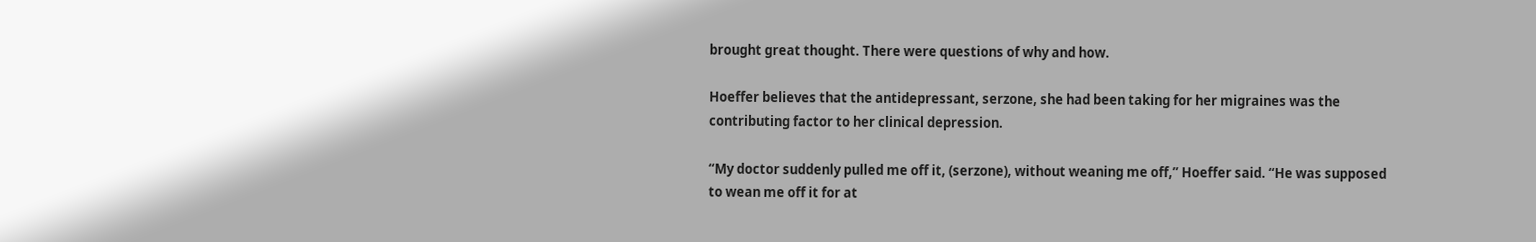brought great thought. There were questions of why and how.

Hoeffer believes that the antidepressant, serzone, she had been taking for her migraines was the contributing factor to her clinical depression.

“My doctor suddenly pulled me off it, (serzone), without weaning me off,” Hoeffer said. “He was supposed to wean me off it for at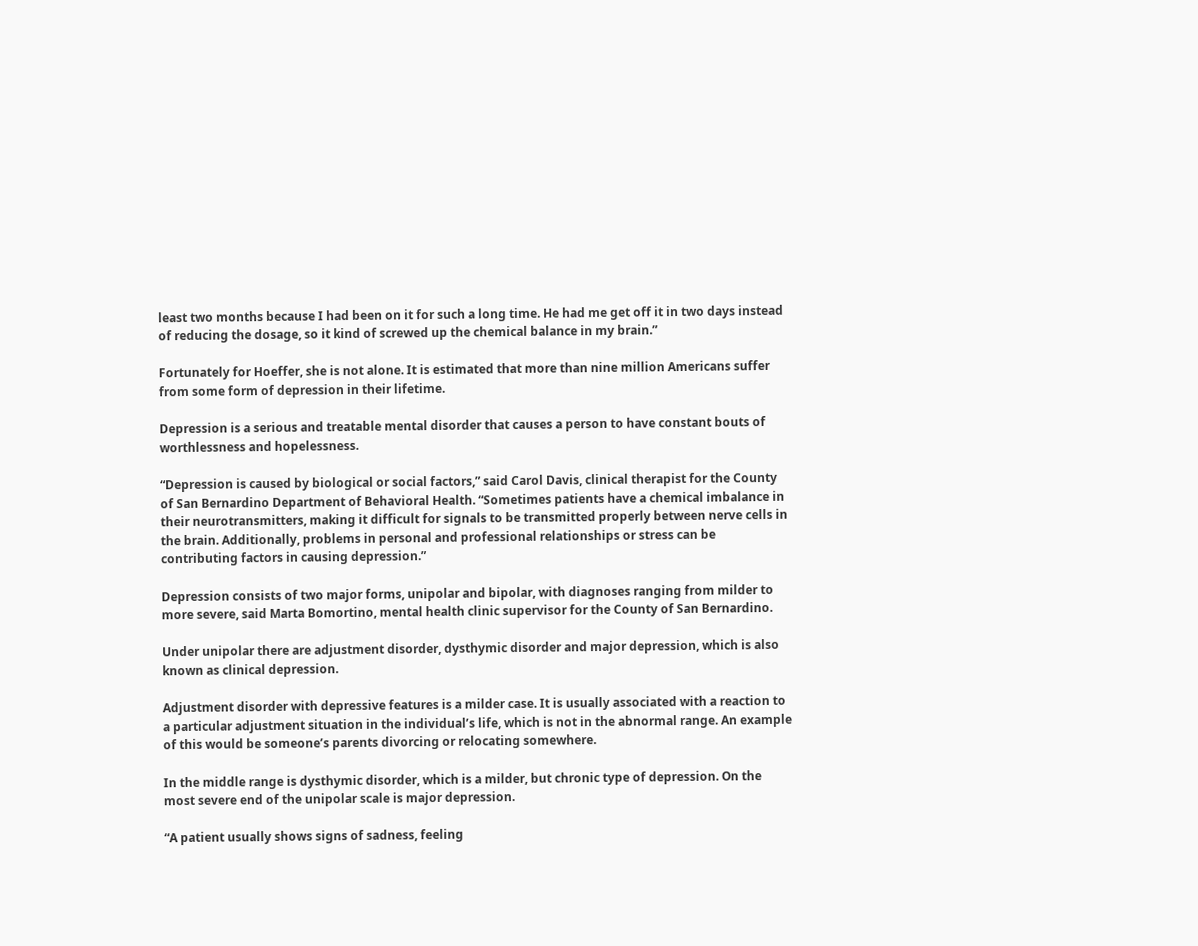least two months because I had been on it for such a long time. He had me get off it in two days instead of reducing the dosage, so it kind of screwed up the chemical balance in my brain.”

Fortunately for Hoeffer, she is not alone. It is estimated that more than nine million Americans suffer from some form of depression in their lifetime.

Depression is a serious and treatable mental disorder that causes a person to have constant bouts of worthlessness and hopelessness.

“Depression is caused by biological or social factors,” said Carol Davis, clinical therapist for the County of San Bernardino Department of Behavioral Health. “Sometimes patients have a chemical imbalance in their neurotransmitters, making it difficult for signals to be transmitted properly between nerve cells in the brain. Additionally, problems in personal and professional relationships or stress can be contributing factors in causing depression.”

Depression consists of two major forms, unipolar and bipolar, with diagnoses ranging from milder to more severe, said Marta Bomortino, mental health clinic supervisor for the County of San Bernardino.

Under unipolar there are adjustment disorder, dysthymic disorder and major depression, which is also known as clinical depression.

Adjustment disorder with depressive features is a milder case. It is usually associated with a reaction to a particular adjustment situation in the individual’s life, which is not in the abnormal range. An example of this would be someone’s parents divorcing or relocating somewhere.

In the middle range is dysthymic disorder, which is a milder, but chronic type of depression. On the most severe end of the unipolar scale is major depression.

“A patient usually shows signs of sadness, feeling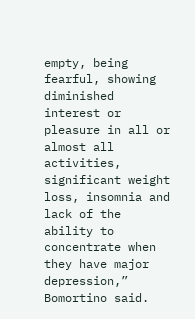empty, being fearful, showing diminished interest or pleasure in all or almost all activities, significant weight loss, insomnia and lack of the ability to concentrate when they have major depression,” Bomortino said.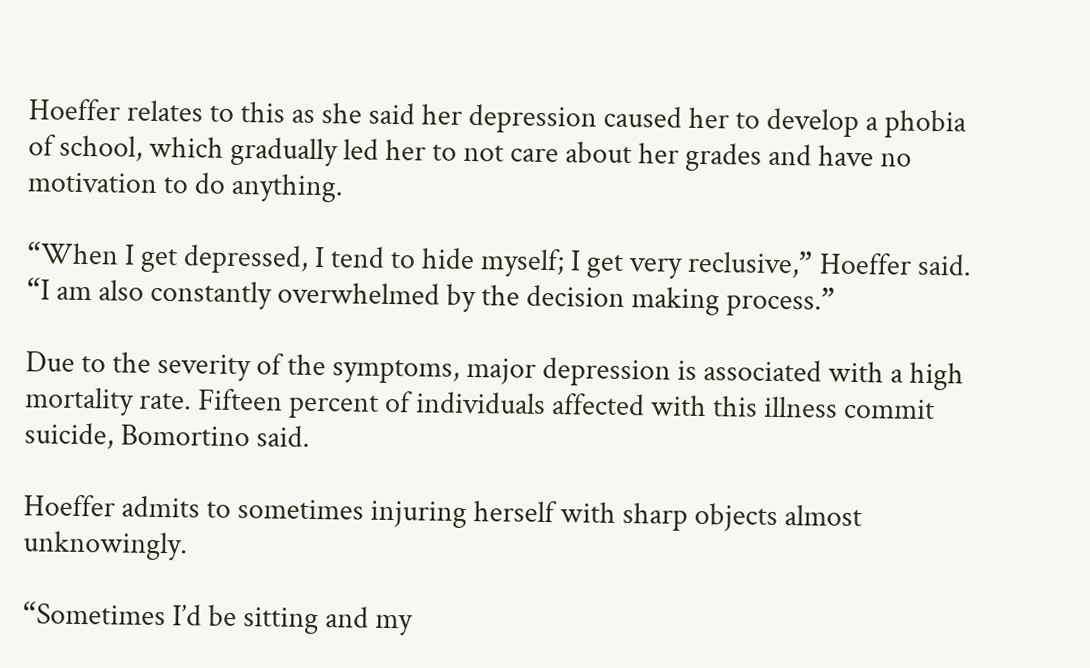Hoeffer relates to this as she said her depression caused her to develop a phobia of school, which gradually led her to not care about her grades and have no motivation to do anything.

“When I get depressed, I tend to hide myself; I get very reclusive,” Hoeffer said. “I am also constantly overwhelmed by the decision making process.”

Due to the severity of the symptoms, major depression is associated with a high mortality rate. Fifteen percent of individuals affected with this illness commit suicide, Bomortino said.

Hoeffer admits to sometimes injuring herself with sharp objects almost unknowingly.

“Sometimes I’d be sitting and my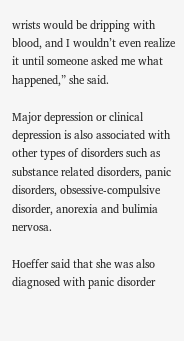wrists would be dripping with blood, and I wouldn’t even realize it until someone asked me what happened,” she said.

Major depression or clinical depression is also associated with other types of disorders such as substance related disorders, panic disorders, obsessive-compulsive disorder, anorexia and bulimia nervosa.

Hoeffer said that she was also diagnosed with panic disorder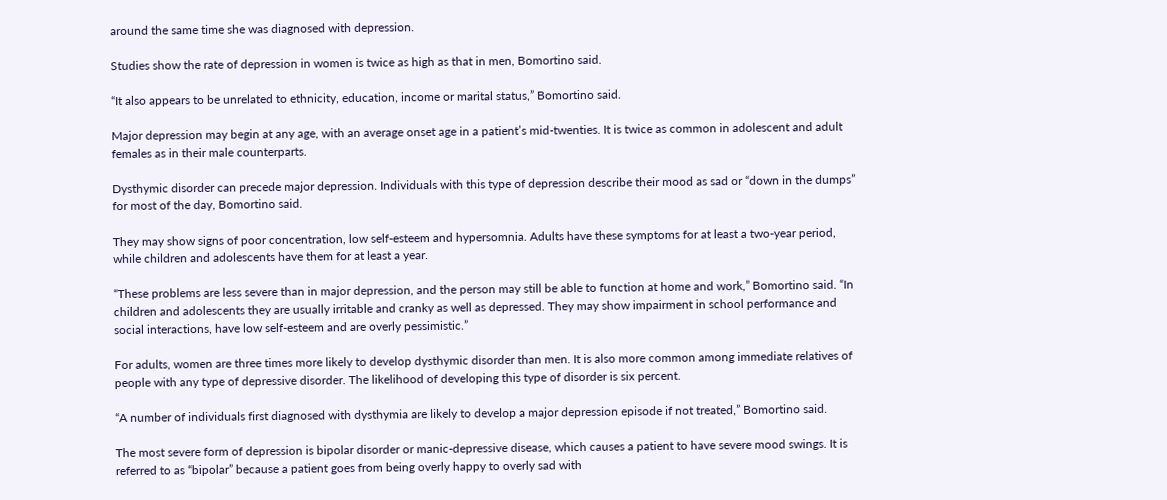around the same time she was diagnosed with depression.

Studies show the rate of depression in women is twice as high as that in men, Bomortino said.

“It also appears to be unrelated to ethnicity, education, income or marital status,” Bomortino said.

Major depression may begin at any age, with an average onset age in a patient’s mid-twenties. It is twice as common in adolescent and adult females as in their male counterparts.

Dysthymic disorder can precede major depression. Individuals with this type of depression describe their mood as sad or “down in the dumps” for most of the day, Bomortino said.

They may show signs of poor concentration, low self-esteem and hypersomnia. Adults have these symptoms for at least a two-year period, while children and adolescents have them for at least a year.

“These problems are less severe than in major depression, and the person may still be able to function at home and work,” Bomortino said. “In children and adolescents they are usually irritable and cranky as well as depressed. They may show impairment in school performance and social interactions, have low self-esteem and are overly pessimistic.”

For adults, women are three times more likely to develop dysthymic disorder than men. It is also more common among immediate relatives of people with any type of depressive disorder. The likelihood of developing this type of disorder is six percent.

“A number of individuals first diagnosed with dysthymia are likely to develop a major depression episode if not treated,” Bomortino said.

The most severe form of depression is bipolar disorder or manic-depressive disease, which causes a patient to have severe mood swings. It is referred to as “bipolar” because a patient goes from being overly happy to overly sad with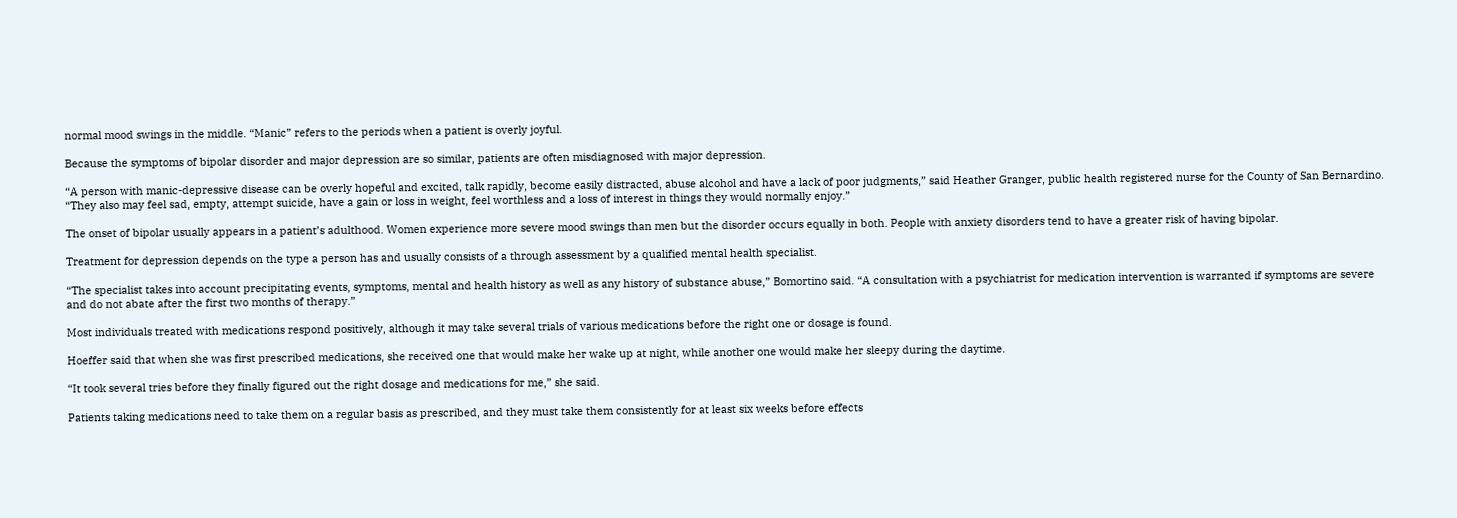normal mood swings in the middle. “Manic” refers to the periods when a patient is overly joyful.

Because the symptoms of bipolar disorder and major depression are so similar, patients are often misdiagnosed with major depression.

“A person with manic-depressive disease can be overly hopeful and excited, talk rapidly, become easily distracted, abuse alcohol and have a lack of poor judgments,” said Heather Granger, public health registered nurse for the County of San Bernardino. “They also may feel sad, empty, attempt suicide, have a gain or loss in weight, feel worthless and a loss of interest in things they would normally enjoy.”

The onset of bipolar usually appears in a patient’s adulthood. Women experience more severe mood swings than men but the disorder occurs equally in both. People with anxiety disorders tend to have a greater risk of having bipolar.

Treatment for depression depends on the type a person has and usually consists of a through assessment by a qualified mental health specialist.

“The specialist takes into account precipitating events, symptoms, mental and health history as well as any history of substance abuse,” Bomortino said. “A consultation with a psychiatrist for medication intervention is warranted if symptoms are severe and do not abate after the first two months of therapy.”

Most individuals treated with medications respond positively, although it may take several trials of various medications before the right one or dosage is found.

Hoeffer said that when she was first prescribed medications, she received one that would make her wake up at night, while another one would make her sleepy during the daytime.

“It took several tries before they finally figured out the right dosage and medications for me,” she said.

Patients taking medications need to take them on a regular basis as prescribed, and they must take them consistently for at least six weeks before effects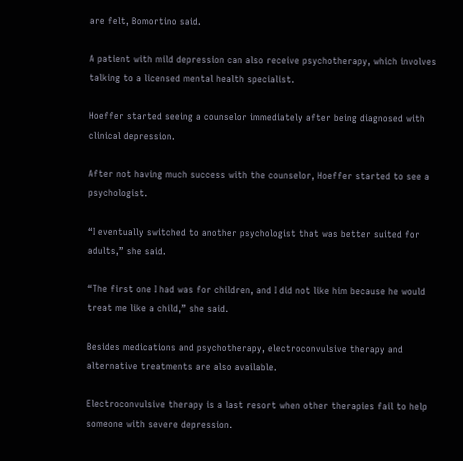are felt, Bomortino said.

A patient with mild depression can also receive psychotherapy, which involves talking to a licensed mental health specialist.

Hoeffer started seeing a counselor immediately after being diagnosed with clinical depression.

After not having much success with the counselor, Hoeffer started to see a psychologist.

“I eventually switched to another psychologist that was better suited for adults,” she said.

“The first one I had was for children, and I did not like him because he would treat me like a child,” she said.

Besides medications and psychotherapy, electroconvulsive therapy and alternative treatments are also available.

Electroconvulsive therapy is a last resort when other therapies fail to help someone with severe depression.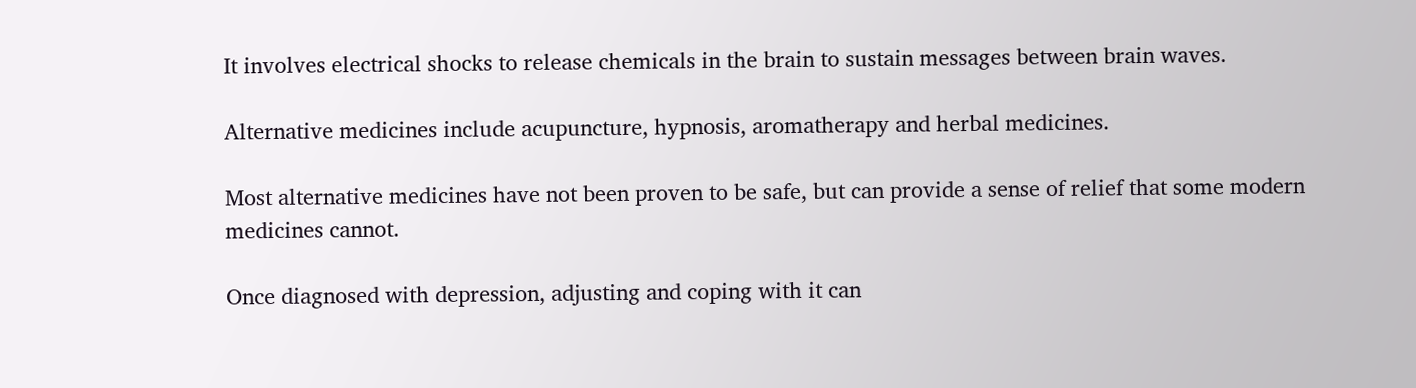It involves electrical shocks to release chemicals in the brain to sustain messages between brain waves.

Alternative medicines include acupuncture, hypnosis, aromatherapy and herbal medicines.

Most alternative medicines have not been proven to be safe, but can provide a sense of relief that some modern medicines cannot.

Once diagnosed with depression, adjusting and coping with it can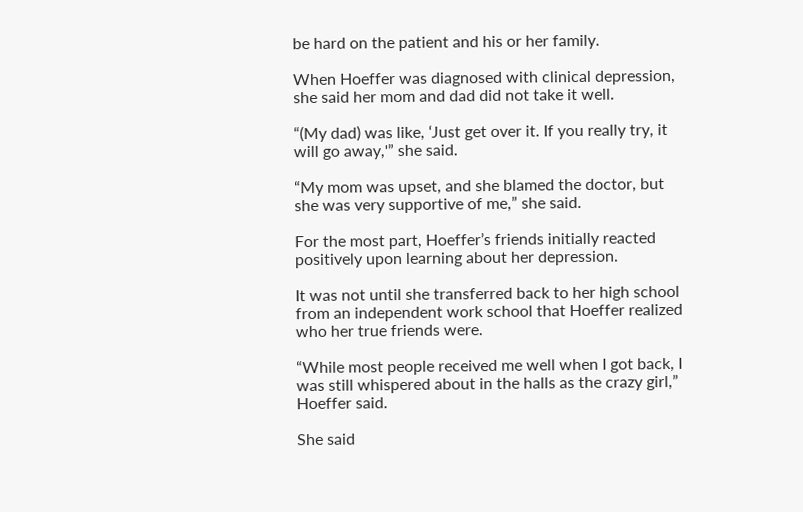be hard on the patient and his or her family.

When Hoeffer was diagnosed with clinical depression, she said her mom and dad did not take it well.

“(My dad) was like, ‘Just get over it. If you really try, it will go away,'” she said.

“My mom was upset, and she blamed the doctor, but she was very supportive of me,” she said.

For the most part, Hoeffer’s friends initially reacted positively upon learning about her depression.

It was not until she transferred back to her high school from an independent work school that Hoeffer realized who her true friends were.

“While most people received me well when I got back, I was still whispered about in the halls as the crazy girl,” Hoeffer said.

She said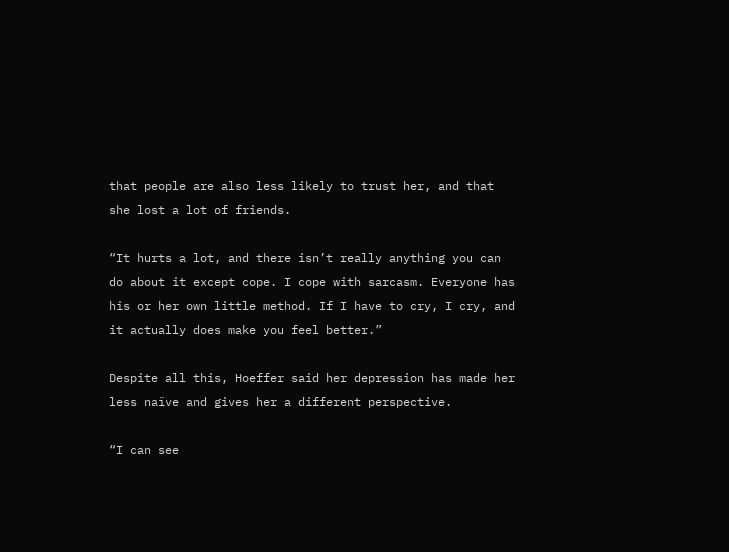that people are also less likely to trust her, and that she lost a lot of friends.

“It hurts a lot, and there isn’t really anything you can do about it except cope. I cope with sarcasm. Everyone has his or her own little method. If I have to cry, I cry, and it actually does make you feel better.”

Despite all this, Hoeffer said her depression has made her less naïve and gives her a different perspective.

“I can see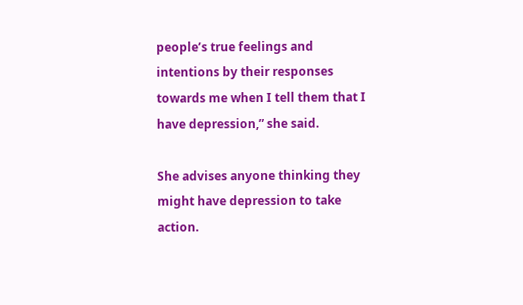people’s true feelings and intentions by their responses towards me when I tell them that I have depression,” she said.

She advises anyone thinking they might have depression to take action.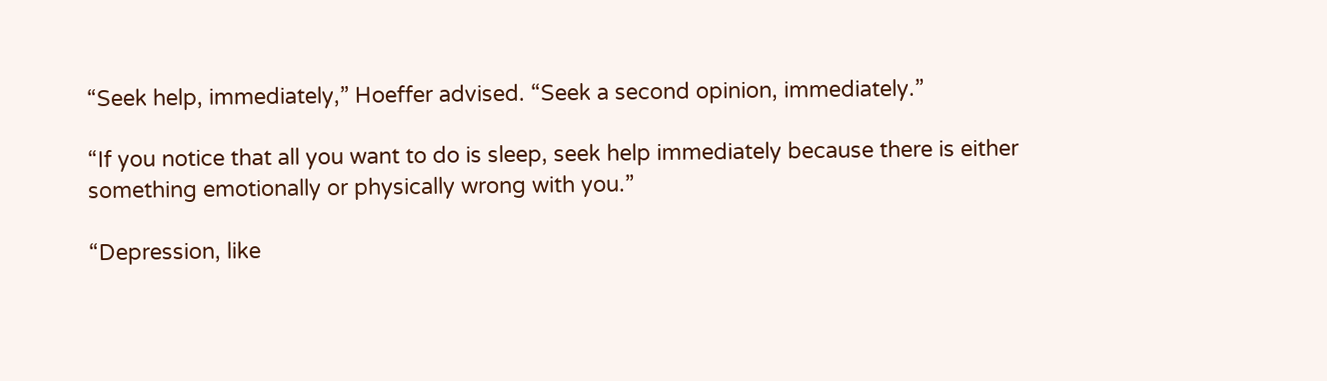“Seek help, immediately,” Hoeffer advised. “Seek a second opinion, immediately.”

“If you notice that all you want to do is sleep, seek help immediately because there is either something emotionally or physically wrong with you.”

“Depression, like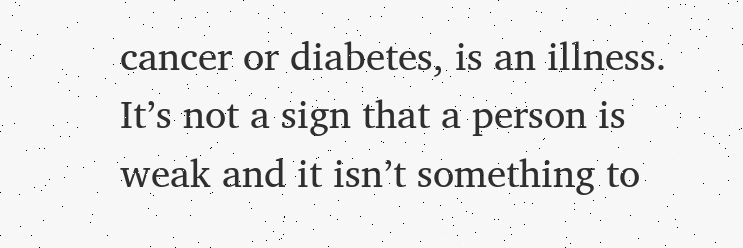cancer or diabetes, is an illness. It’s not a sign that a person is weak and it isn’t something to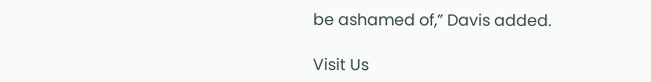be ashamed of,” Davis added.

Visit Us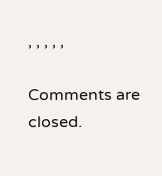, , , , ,

Comments are closed.